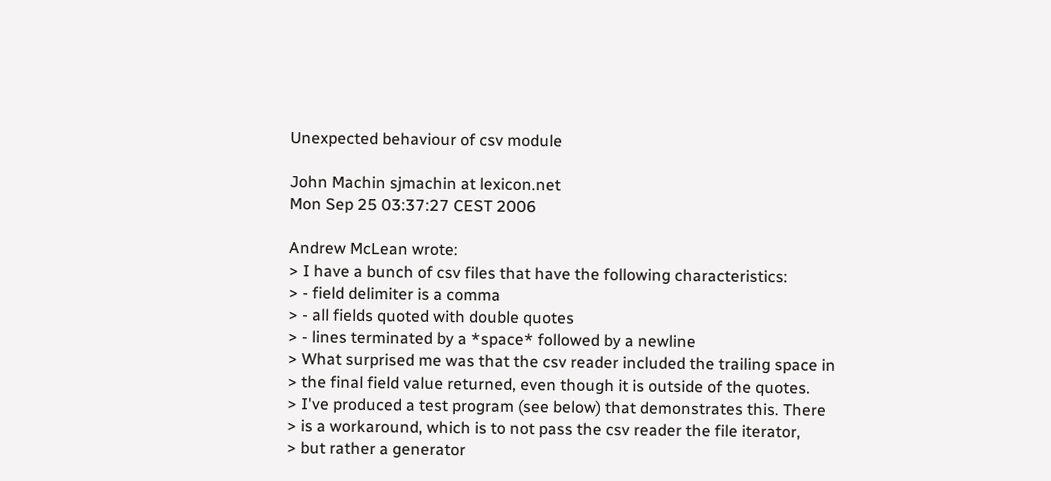Unexpected behaviour of csv module

John Machin sjmachin at lexicon.net
Mon Sep 25 03:37:27 CEST 2006

Andrew McLean wrote:
> I have a bunch of csv files that have the following characteristics:
> - field delimiter is a comma
> - all fields quoted with double quotes
> - lines terminated by a *space* followed by a newline
> What surprised me was that the csv reader included the trailing space in
> the final field value returned, even though it is outside of the quotes.
> I've produced a test program (see below) that demonstrates this. There
> is a workaround, which is to not pass the csv reader the file iterator,
> but rather a generator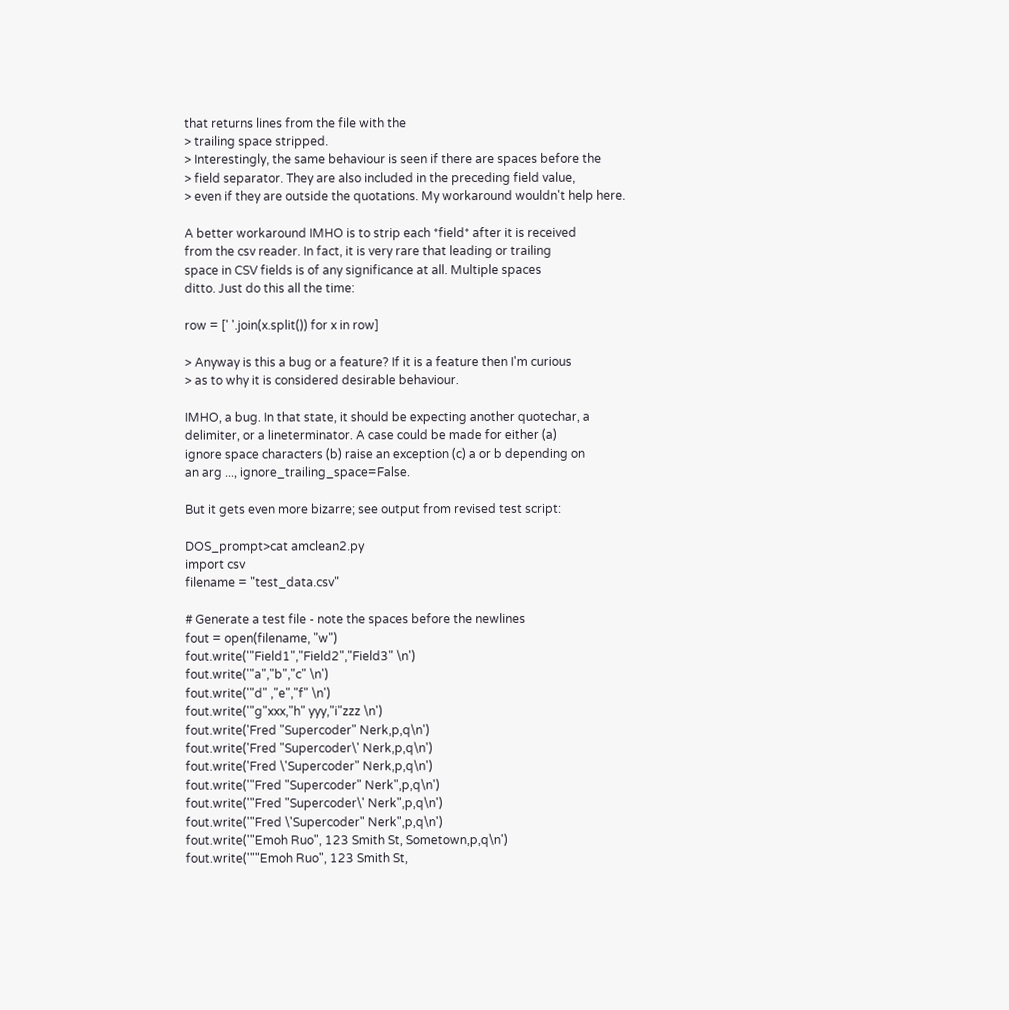that returns lines from the file with the
> trailing space stripped.
> Interestingly, the same behaviour is seen if there are spaces before the
> field separator. They are also included in the preceding field value,
> even if they are outside the quotations. My workaround wouldn't help here.

A better workaround IMHO is to strip each *field* after it is received
from the csv reader. In fact, it is very rare that leading or trailing
space in CSV fields is of any significance at all. Multiple spaces
ditto. Just do this all the time:

row = [' '.join(x.split()) for x in row]

> Anyway is this a bug or a feature? If it is a feature then I'm curious
> as to why it is considered desirable behaviour.

IMHO, a bug. In that state, it should be expecting another quotechar, a
delimiter, or a lineterminator. A case could be made for either (a)
ignore space characters (b) raise an exception (c) a or b depending on
an arg ..., ignore_trailing_space=False.

But it gets even more bizarre; see output from revised test script:

DOS_prompt>cat amclean2.py
import csv
filename = "test_data.csv"

# Generate a test file - note the spaces before the newlines
fout = open(filename, "w")
fout.write('"Field1","Field2","Field3" \n')
fout.write('"a","b","c" \n')
fout.write('"d" ,"e","f" \n')
fout.write('"g"xxx,"h" yyy,"i"zzz \n')
fout.write('Fred "Supercoder" Nerk,p,q\n')
fout.write('Fred "Supercoder\' Nerk,p,q\n')
fout.write('Fred \'Supercoder" Nerk,p,q\n')
fout.write('"Fred "Supercoder" Nerk",p,q\n')
fout.write('"Fred "Supercoder\' Nerk",p,q\n')
fout.write('"Fred \'Supercoder" Nerk",p,q\n')
fout.write('"Emoh Ruo", 123 Smith St, Sometown,p,q\n')
fout.write('""Emoh Ruo", 123 Smith St,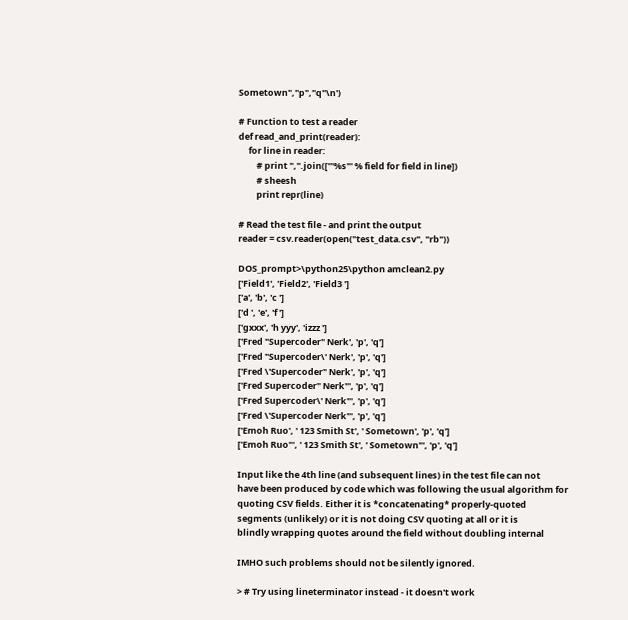Sometown","p","q"\n')

# Function to test a reader
def read_and_print(reader):
     for line in reader:
         # print ",".join(['"%s"' % field for field in line])
         # sheesh
         print repr(line)

# Read the test file - and print the output
reader = csv.reader(open("test_data.csv", "rb"))

DOS_prompt>\python25\python amclean2.py
['Field1', 'Field2', 'Field3 ']
['a', 'b', 'c ']
['d ', 'e', 'f ']
['gxxx', 'h yyy', 'izzz ']
['Fred "Supercoder" Nerk', 'p', 'q']
['Fred "Supercoder\' Nerk', 'p', 'q']
['Fred \'Supercoder" Nerk', 'p', 'q']
['Fred Supercoder" Nerk"', 'p', 'q']
['Fred Supercoder\' Nerk"', 'p', 'q']
['Fred \'Supercoder Nerk"', 'p', 'q']
['Emoh Ruo', ' 123 Smith St', ' Sometown', 'p', 'q']
['Emoh Ruo"', ' 123 Smith St', ' Sometown"', 'p', 'q']

Input like the 4th line (and subsequent lines) in the test file can not
have been produced by code which was following the usual algorithm for
quoting CSV fields. Either it is *concatenating* properly-quoted
segments (unlikely) or it is not doing CSV quoting at all or it is
blindly wrapping quotes around the field without doubling internal

IMHO such problems should not be silently ignored.

> # Try using lineterminator instead - it doesn't work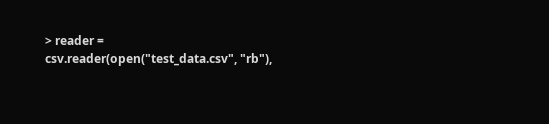> reader = csv.reader(open("test_data.csv", "rb"),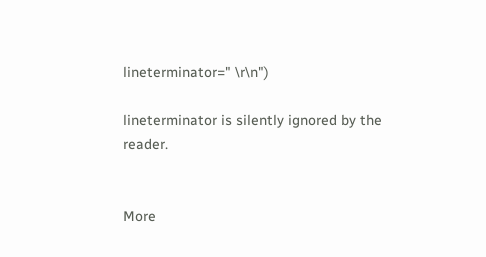lineterminator=" \r\n")

lineterminator is silently ignored by the reader.


More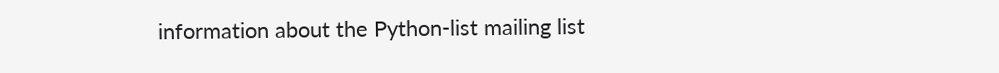information about the Python-list mailing list